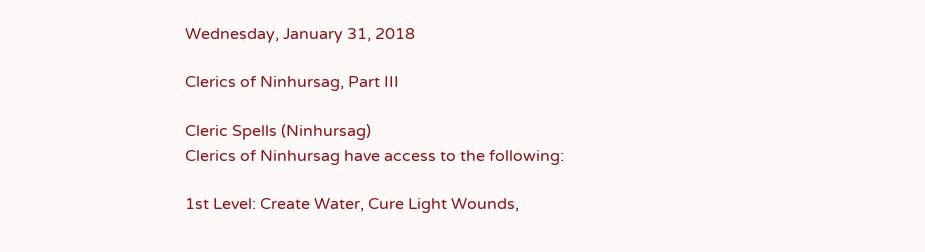Wednesday, January 31, 2018

Clerics of Ninhursag, Part III

Cleric Spells (Ninhursag)
Clerics of Ninhursag have access to the following:

1st Level: Create Water, Cure Light Wounds,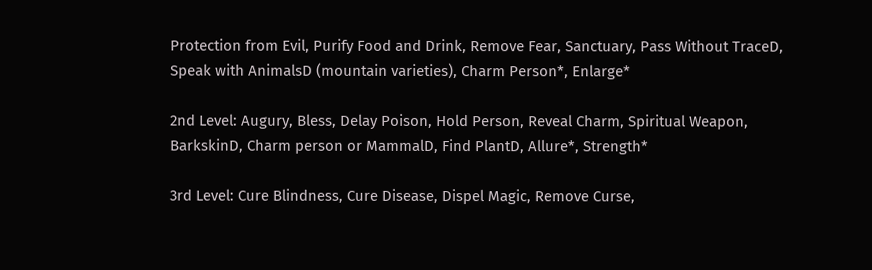Protection from Evil, Purify Food and Drink, Remove Fear, Sanctuary, Pass Without TraceD, Speak with AnimalsD (mountain varieties), Charm Person*, Enlarge*

2nd Level: Augury, Bless, Delay Poison, Hold Person, Reveal Charm, Spiritual Weapon, BarkskinD, Charm person or MammalD, Find PlantD, Allure*, Strength*

3rd Level: Cure Blindness, Cure Disease, Dispel Magic, Remove Curse,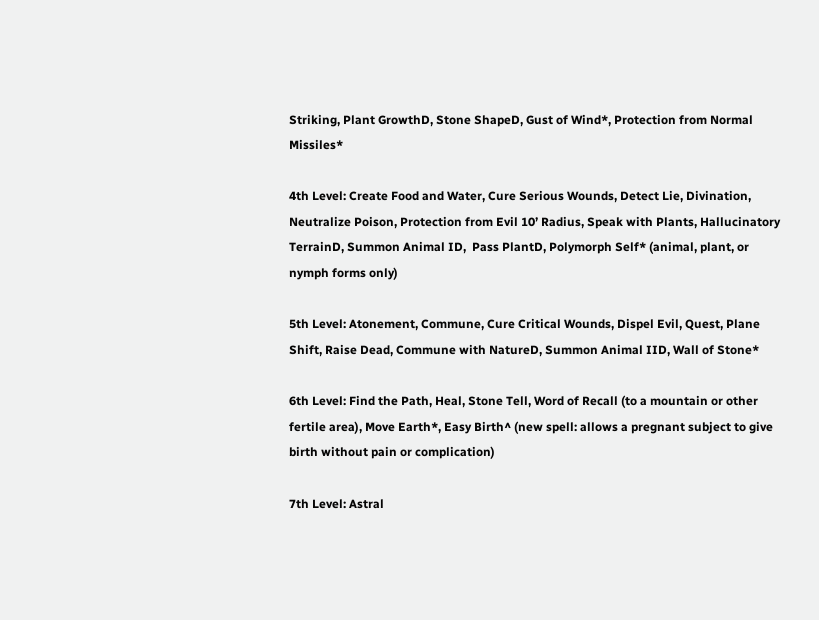Striking, Plant GrowthD, Stone ShapeD, Gust of Wind*, Protection from Normal Missiles*

4th Level: Create Food and Water, Cure Serious Wounds, Detect Lie, Divination, Neutralize Poison, Protection from Evil 10’ Radius, Speak with Plants, Hallucinatory TerrainD, Summon Animal ID,  Pass PlantD, Polymorph Self* (animal, plant, or nymph forms only)

5th Level: Atonement, Commune, Cure Critical Wounds, Dispel Evil, Quest, Plane Shift, Raise Dead, Commune with NatureD, Summon Animal IID, Wall of Stone*

6th Level: Find the Path, Heal, Stone Tell, Word of Recall (to a mountain or other fertile area), Move Earth*, Easy Birth^ (new spell: allows a pregnant subject to give birth without pain or complication)

7th Level: Astral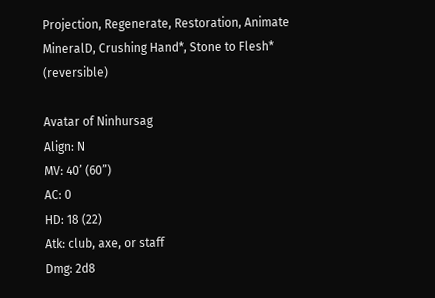Projection, Regenerate, Restoration, Animate MineralD, Crushing Hand*, Stone to Flesh* (reversible)

Avatar of Ninhursag
Align: N
MV: 40’ (60”)
AC: 0
HD: 18 (22)
Atk: club, axe, or staff
Dmg: 2d8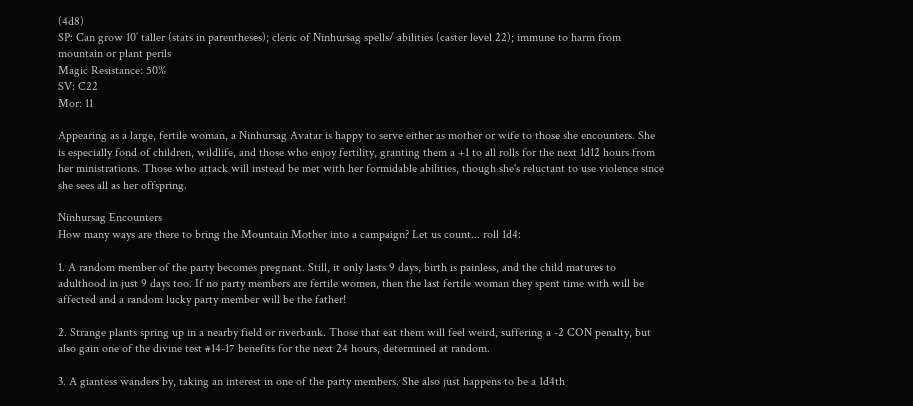(4d8)
SP: Can grow 10’ taller (stats in parentheses); cleric of Ninhursag spells/ abilities (caster level 22); immune to harm from mountain or plant perils
Magic Resistance: 50%
SV: C22
Mor: 11

Appearing as a large, fertile woman, a Ninhursag Avatar is happy to serve either as mother or wife to those she encounters. She is especially fond of children, wildlife, and those who enjoy fertility, granting them a +1 to all rolls for the next 1d12 hours from her ministrations. Those who attack will instead be met with her formidable abilities, though she's reluctant to use violence since she sees all as her offspring.

Ninhursag Encounters
How many ways are there to bring the Mountain Mother into a campaign? Let us count... roll 1d4:

1. A random member of the party becomes pregnant. Still, it only lasts 9 days, birth is painless, and the child matures to adulthood in just 9 days too. If no party members are fertile women, then the last fertile woman they spent time with will be affected and a random lucky party member will be the father!

2. Strange plants spring up in a nearby field or riverbank. Those that eat them will feel weird, suffering a -2 CON penalty, but also gain one of the divine test #14-17 benefits for the next 24 hours, determined at random.

3. A giantess wanders by, taking an interest in one of the party members. She also just happens to be a 1d4th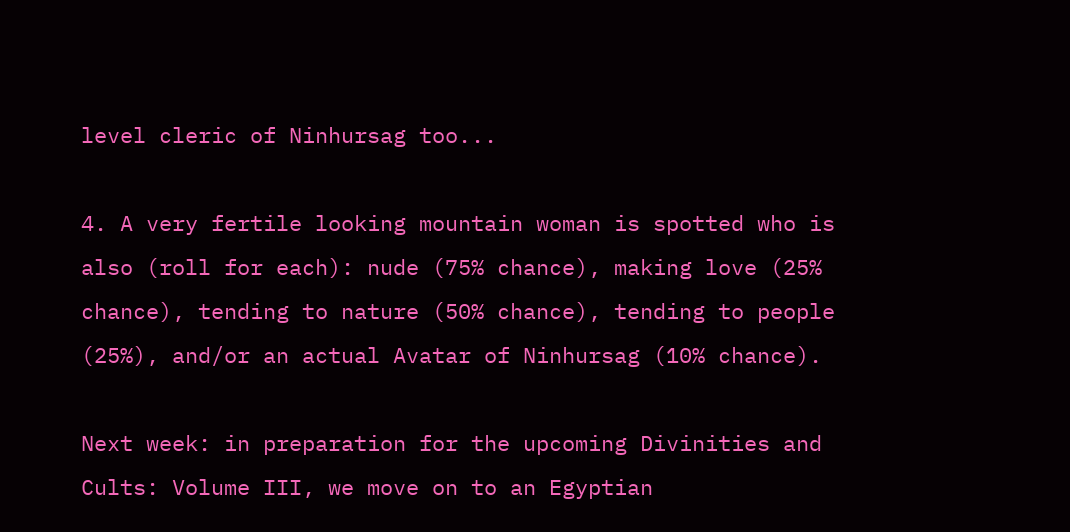level cleric of Ninhursag too...

4. A very fertile looking mountain woman is spotted who is also (roll for each): nude (75% chance), making love (25% chance), tending to nature (50% chance), tending to people (25%), and/or an actual Avatar of Ninhursag (10% chance).

Next week: in preparation for the upcoming Divinities and Cults: Volume III, we move on to an Egyptian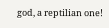god, a reptilian one!